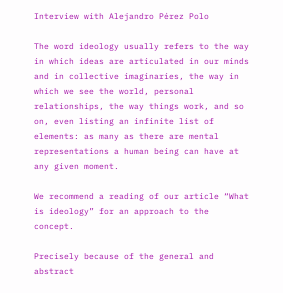Interview with Alejandro Pérez Polo

The word ideology usually refers to the way in which ideas are articulated in our minds and in collective imaginaries, the way in which we see the world, personal relationships, the way things work, and so on, even listing an infinite list of elements: as many as there are mental representations a human being can have at any given moment.

We recommend a reading of our article “What is ideology” for an approach to the concept.

Precisely because of the general and abstract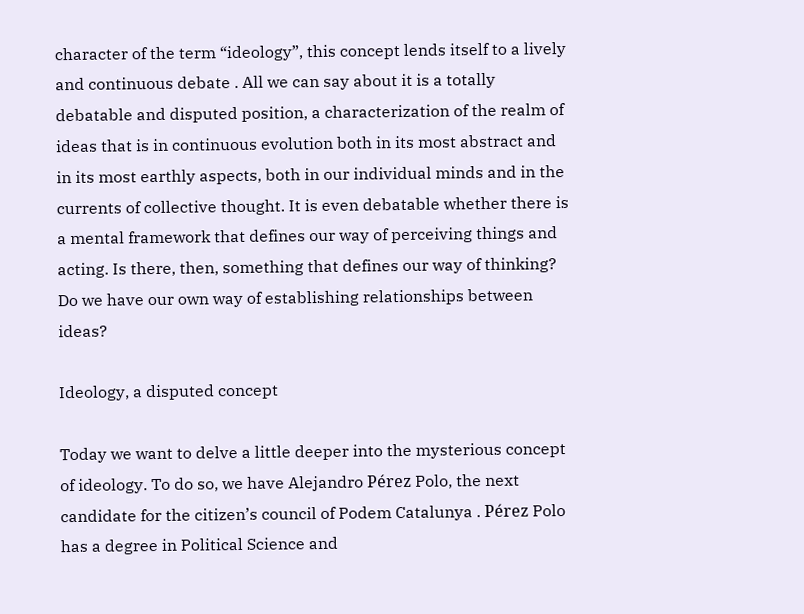character of the term “ideology”, this concept lends itself to a lively and continuous debate . All we can say about it is a totally debatable and disputed position, a characterization of the realm of ideas that is in continuous evolution both in its most abstract and in its most earthly aspects, both in our individual minds and in the currents of collective thought. It is even debatable whether there is a mental framework that defines our way of perceiving things and acting. Is there, then, something that defines our way of thinking? Do we have our own way of establishing relationships between ideas?

Ideology, a disputed concept

Today we want to delve a little deeper into the mysterious concept of ideology. To do so, we have Alejandro Pérez Polo, the next candidate for the citizen’s council of Podem Catalunya . Pérez Polo has a degree in Political Science and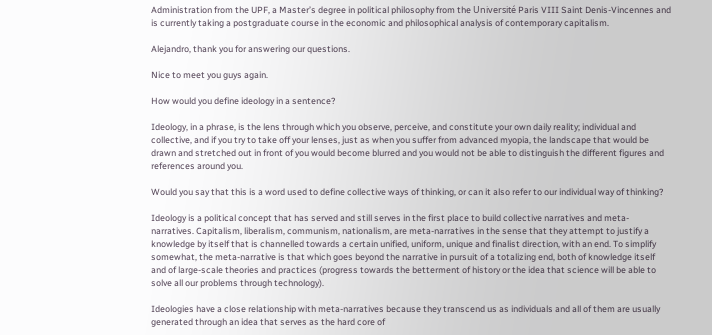Administration from the UPF, a Master’s degree in political philosophy from the Université Paris VIII Saint Denis-Vincennes and is currently taking a postgraduate course in the economic and philosophical analysis of contemporary capitalism.

Alejandro, thank you for answering our questions.

Nice to meet you guys again.

How would you define ideology in a sentence?

Ideology, in a phrase, is the lens through which you observe, perceive, and constitute your own daily reality; individual and collective, and if you try to take off your lenses, just as when you suffer from advanced myopia, the landscape that would be drawn and stretched out in front of you would become blurred and you would not be able to distinguish the different figures and references around you.

Would you say that this is a word used to define collective ways of thinking, or can it also refer to our individual way of thinking?

Ideology is a political concept that has served and still serves in the first place to build collective narratives and meta-narratives. Capitalism, liberalism, communism, nationalism, are meta-narratives in the sense that they attempt to justify a knowledge by itself that is channelled towards a certain unified, uniform, unique and finalist direction, with an end. To simplify somewhat, the meta-narrative is that which goes beyond the narrative in pursuit of a totalizing end, both of knowledge itself and of large-scale theories and practices (progress towards the betterment of history or the idea that science will be able to solve all our problems through technology).

Ideologies have a close relationship with meta-narratives because they transcend us as individuals and all of them are usually generated through an idea that serves as the hard core of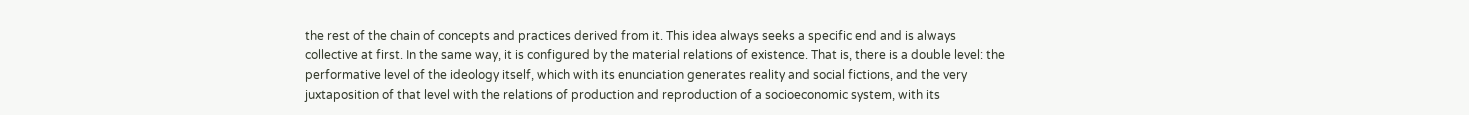the rest of the chain of concepts and practices derived from it. This idea always seeks a specific end and is always collective at first. In the same way, it is configured by the material relations of existence. That is, there is a double level: the performative level of the ideology itself, which with its enunciation generates reality and social fictions, and the very juxtaposition of that level with the relations of production and reproduction of a socioeconomic system, with its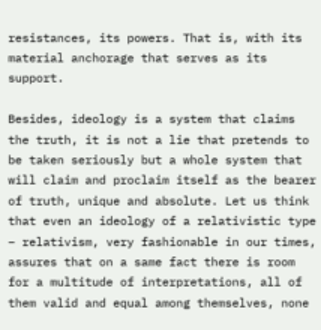resistances, its powers. That is, with its material anchorage that serves as its support.

Besides, ideology is a system that claims the truth, it is not a lie that pretends to be taken seriously but a whole system that will claim and proclaim itself as the bearer of truth, unique and absolute. Let us think that even an ideology of a relativistic type – relativism, very fashionable in our times, assures that on a same fact there is room for a multitude of interpretations, all of them valid and equal among themselves, none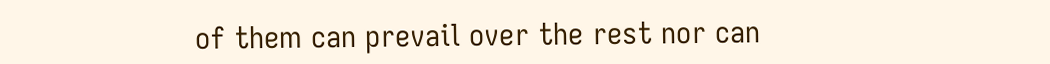of them can prevail over the rest nor can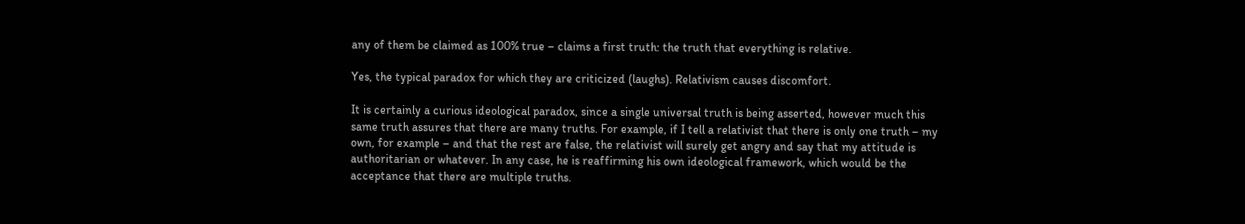any of them be claimed as 100% true – claims a first truth: the truth that everything is relative.

Yes, the typical paradox for which they are criticized (laughs). Relativism causes discomfort.

It is certainly a curious ideological paradox, since a single universal truth is being asserted, however much this same truth assures that there are many truths. For example, if I tell a relativist that there is only one truth – my own, for example – and that the rest are false, the relativist will surely get angry and say that my attitude is authoritarian or whatever. In any case, he is reaffirming his own ideological framework, which would be the acceptance that there are multiple truths.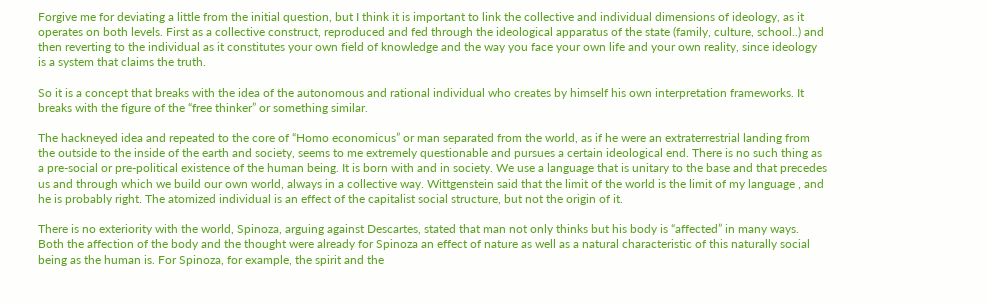Forgive me for deviating a little from the initial question, but I think it is important to link the collective and individual dimensions of ideology, as it operates on both levels. First as a collective construct, reproduced and fed through the ideological apparatus of the state (family, culture, school..) and then reverting to the individual as it constitutes your own field of knowledge and the way you face your own life and your own reality, since ideology is a system that claims the truth.

So it is a concept that breaks with the idea of the autonomous and rational individual who creates by himself his own interpretation frameworks. It breaks with the figure of the “free thinker” or something similar.

The hackneyed idea and repeated to the core of “Homo economicus” or man separated from the world, as if he were an extraterrestrial landing from the outside to the inside of the earth and society, seems to me extremely questionable and pursues a certain ideological end. There is no such thing as a pre-social or pre-political existence of the human being. It is born with and in society. We use a language that is unitary to the base and that precedes us and through which we build our own world, always in a collective way. Wittgenstein said that the limit of the world is the limit of my language , and he is probably right. The atomized individual is an effect of the capitalist social structure, but not the origin of it.

There is no exteriority with the world, Spinoza, arguing against Descartes, stated that man not only thinks but his body is “affected” in many ways. Both the affection of the body and the thought were already for Spinoza an effect of nature as well as a natural characteristic of this naturally social being as the human is. For Spinoza, for example, the spirit and the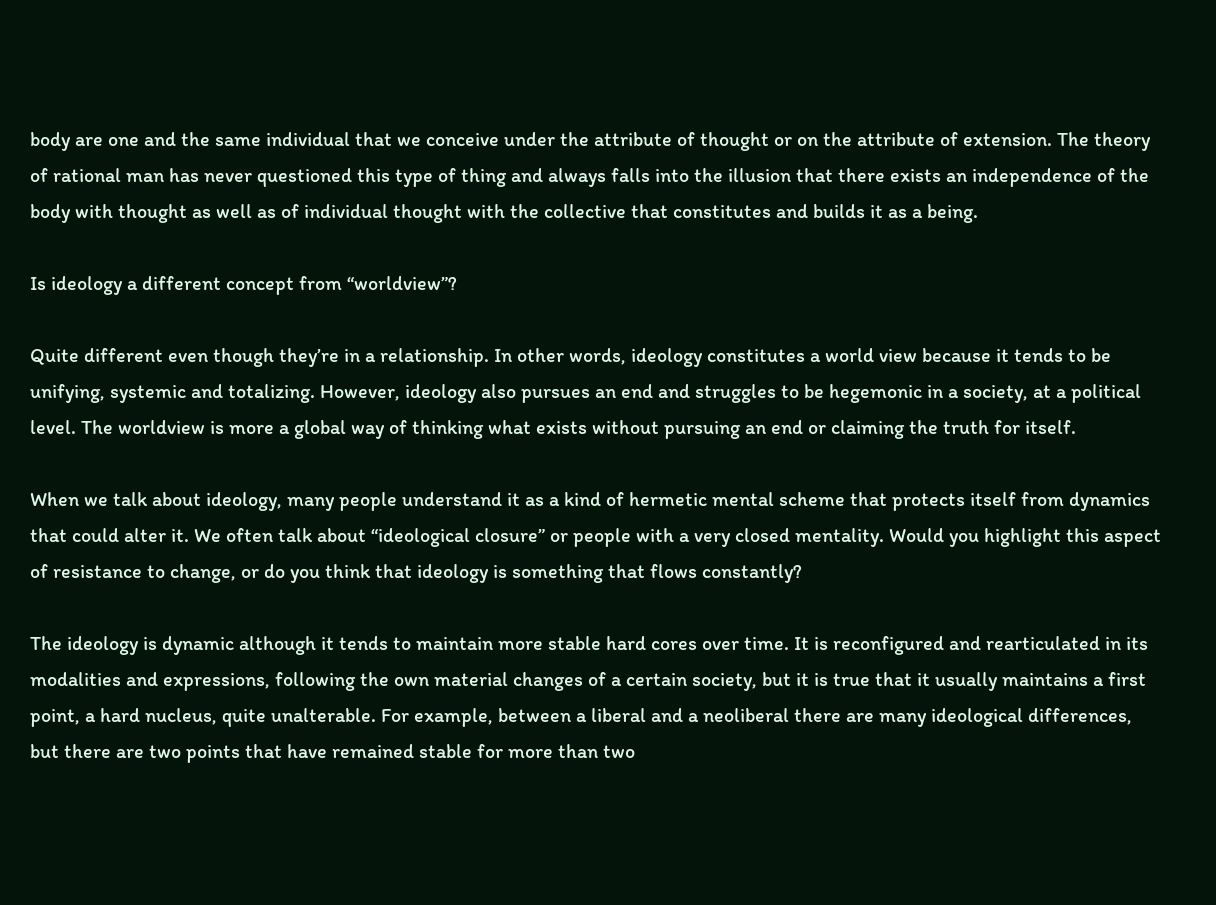body are one and the same individual that we conceive under the attribute of thought or on the attribute of extension. The theory of rational man has never questioned this type of thing and always falls into the illusion that there exists an independence of the body with thought as well as of individual thought with the collective that constitutes and builds it as a being.

Is ideology a different concept from “worldview”?

Quite different even though they’re in a relationship. In other words, ideology constitutes a world view because it tends to be unifying, systemic and totalizing. However, ideology also pursues an end and struggles to be hegemonic in a society, at a political level. The worldview is more a global way of thinking what exists without pursuing an end or claiming the truth for itself.

When we talk about ideology, many people understand it as a kind of hermetic mental scheme that protects itself from dynamics that could alter it. We often talk about “ideological closure” or people with a very closed mentality. Would you highlight this aspect of resistance to change, or do you think that ideology is something that flows constantly?

The ideology is dynamic although it tends to maintain more stable hard cores over time. It is reconfigured and rearticulated in its modalities and expressions, following the own material changes of a certain society, but it is true that it usually maintains a first point, a hard nucleus, quite unalterable. For example, between a liberal and a neoliberal there are many ideological differences, but there are two points that have remained stable for more than two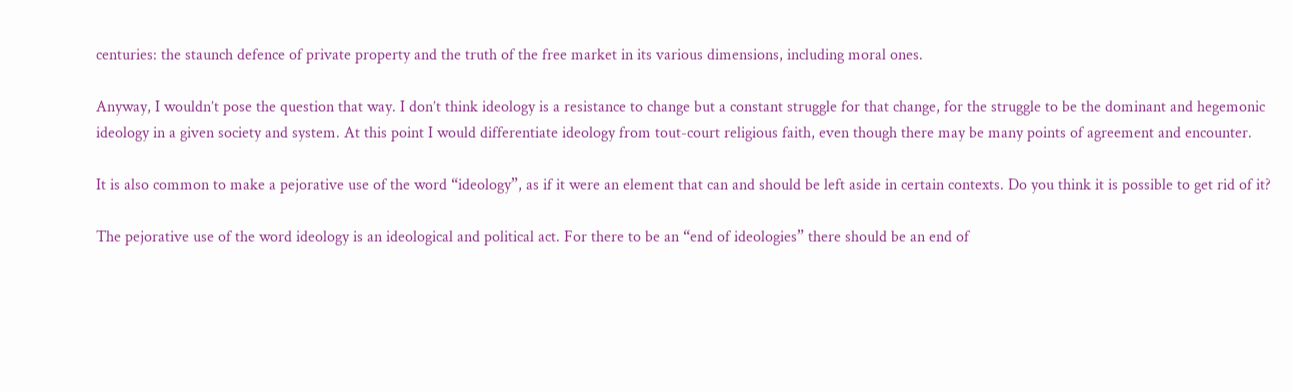centuries: the staunch defence of private property and the truth of the free market in its various dimensions, including moral ones.

Anyway, I wouldn’t pose the question that way. I don’t think ideology is a resistance to change but a constant struggle for that change, for the struggle to be the dominant and hegemonic ideology in a given society and system. At this point I would differentiate ideology from tout-court religious faith, even though there may be many points of agreement and encounter.

It is also common to make a pejorative use of the word “ideology”, as if it were an element that can and should be left aside in certain contexts. Do you think it is possible to get rid of it?

The pejorative use of the word ideology is an ideological and political act. For there to be an “end of ideologies” there should be an end of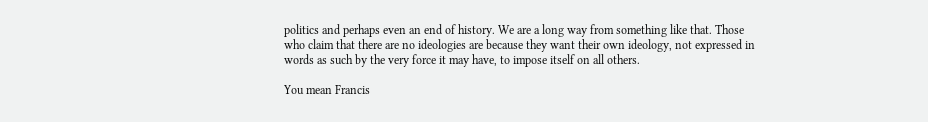politics and perhaps even an end of history. We are a long way from something like that. Those who claim that there are no ideologies are because they want their own ideology, not expressed in words as such by the very force it may have, to impose itself on all others.

You mean Francis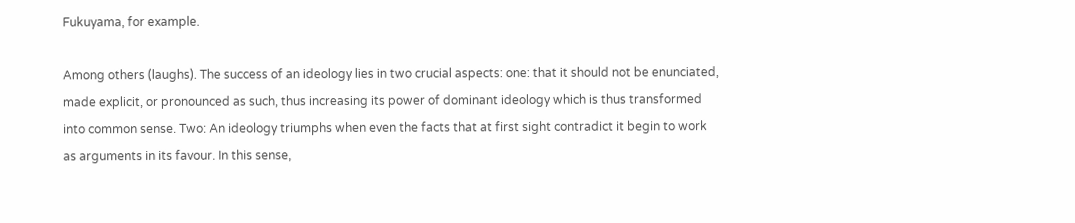Fukuyama, for example.

Among others (laughs). The success of an ideology lies in two crucial aspects: one: that it should not be enunciated, made explicit, or pronounced as such, thus increasing its power of dominant ideology which is thus transformed into common sense. Two: An ideology triumphs when even the facts that at first sight contradict it begin to work as arguments in its favour. In this sense,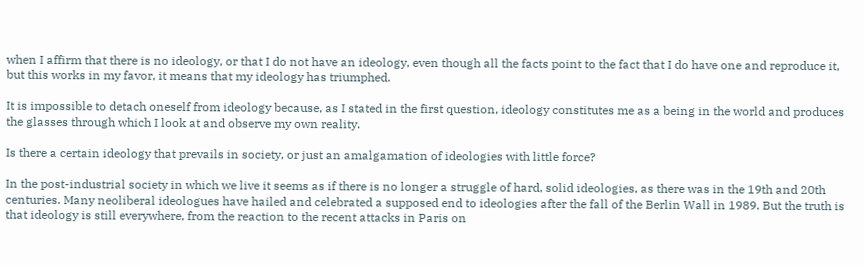when I affirm that there is no ideology, or that I do not have an ideology, even though all the facts point to the fact that I do have one and reproduce it, but this works in my favor, it means that my ideology has triumphed.

It is impossible to detach oneself from ideology because, as I stated in the first question, ideology constitutes me as a being in the world and produces the glasses through which I look at and observe my own reality.

Is there a certain ideology that prevails in society, or just an amalgamation of ideologies with little force?

In the post-industrial society in which we live it seems as if there is no longer a struggle of hard, solid ideologies, as there was in the 19th and 20th centuries. Many neoliberal ideologues have hailed and celebrated a supposed end to ideologies after the fall of the Berlin Wall in 1989. But the truth is that ideology is still everywhere, from the reaction to the recent attacks in Paris on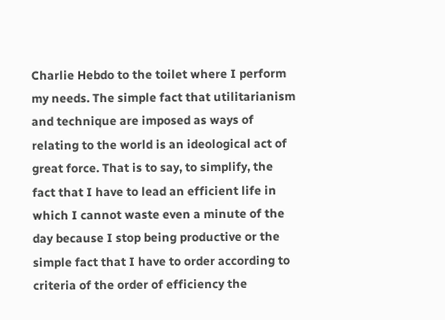Charlie Hebdo to the toilet where I perform my needs. The simple fact that utilitarianism and technique are imposed as ways of relating to the world is an ideological act of great force. That is to say, to simplify, the fact that I have to lead an efficient life in which I cannot waste even a minute of the day because I stop being productive or the simple fact that I have to order according to criteria of the order of efficiency the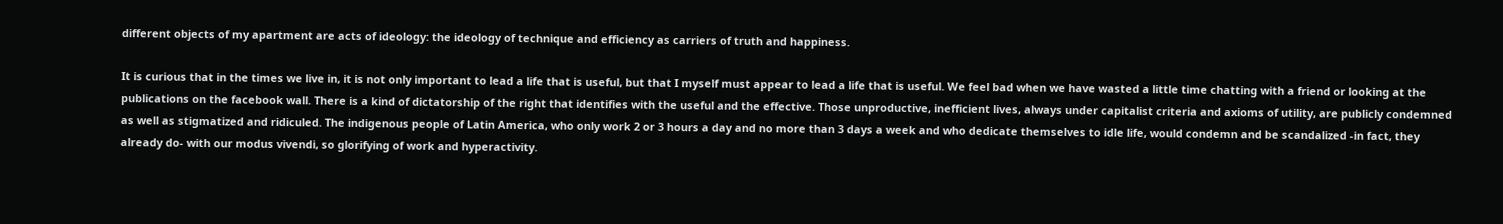different objects of my apartment are acts of ideology: the ideology of technique and efficiency as carriers of truth and happiness.

It is curious that in the times we live in, it is not only important to lead a life that is useful, but that I myself must appear to lead a life that is useful. We feel bad when we have wasted a little time chatting with a friend or looking at the publications on the facebook wall. There is a kind of dictatorship of the right that identifies with the useful and the effective. Those unproductive, inefficient lives, always under capitalist criteria and axioms of utility, are publicly condemned as well as stigmatized and ridiculed. The indigenous people of Latin America, who only work 2 or 3 hours a day and no more than 3 days a week and who dedicate themselves to idle life, would condemn and be scandalized -in fact, they already do- with our modus vivendi, so glorifying of work and hyperactivity.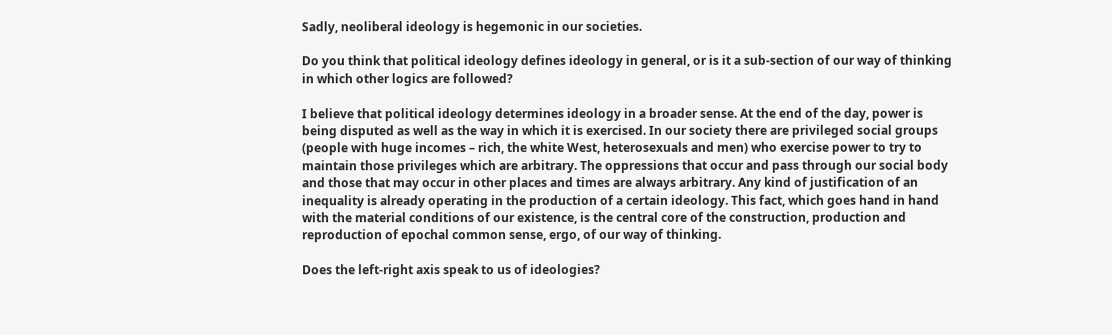Sadly, neoliberal ideology is hegemonic in our societies.

Do you think that political ideology defines ideology in general, or is it a sub-section of our way of thinking in which other logics are followed?

I believe that political ideology determines ideology in a broader sense. At the end of the day, power is being disputed as well as the way in which it is exercised. In our society there are privileged social groups (people with huge incomes – rich, the white West, heterosexuals and men) who exercise power to try to maintain those privileges which are arbitrary. The oppressions that occur and pass through our social body and those that may occur in other places and times are always arbitrary. Any kind of justification of an inequality is already operating in the production of a certain ideology. This fact, which goes hand in hand with the material conditions of our existence, is the central core of the construction, production and reproduction of epochal common sense, ergo, of our way of thinking.

Does the left-right axis speak to us of ideologies?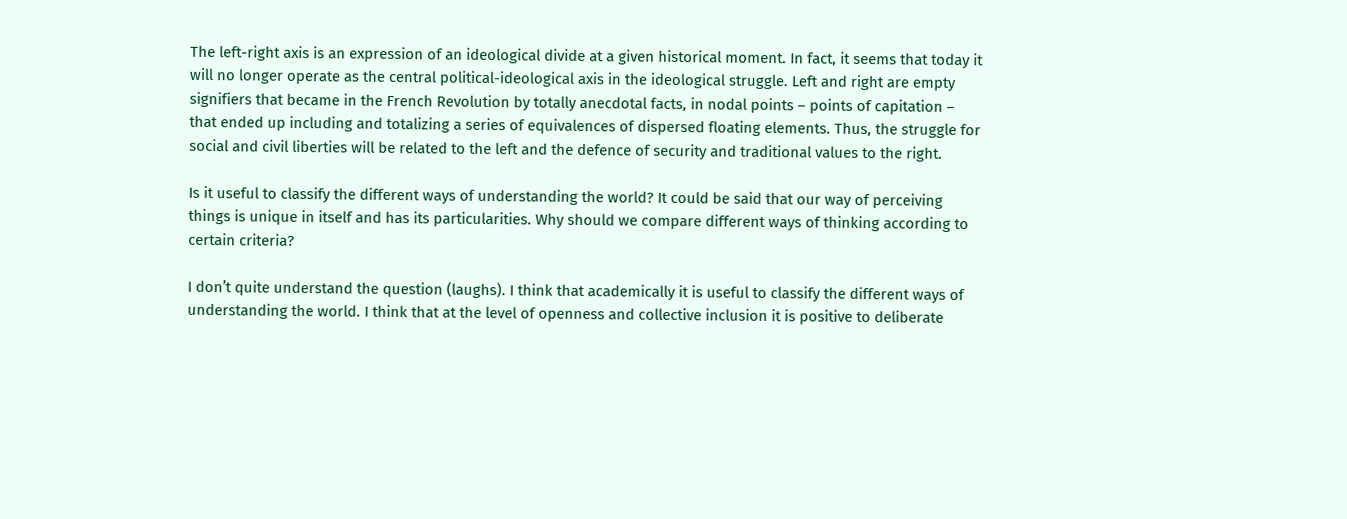The left-right axis is an expression of an ideological divide at a given historical moment. In fact, it seems that today it will no longer operate as the central political-ideological axis in the ideological struggle. Left and right are empty signifiers that became in the French Revolution by totally anecdotal facts, in nodal points – points of capitation – that ended up including and totalizing a series of equivalences of dispersed floating elements. Thus, the struggle for social and civil liberties will be related to the left and the defence of security and traditional values to the right.

Is it useful to classify the different ways of understanding the world? It could be said that our way of perceiving things is unique in itself and has its particularities. Why should we compare different ways of thinking according to certain criteria?

I don’t quite understand the question (laughs). I think that academically it is useful to classify the different ways of understanding the world. I think that at the level of openness and collective inclusion it is positive to deliberate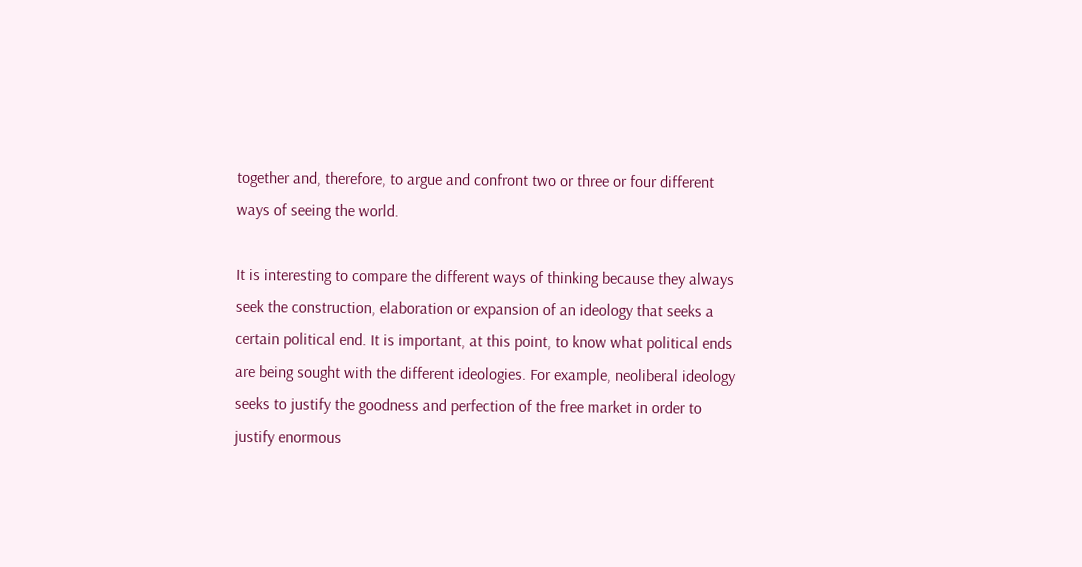together and, therefore, to argue and confront two or three or four different ways of seeing the world.

It is interesting to compare the different ways of thinking because they always seek the construction, elaboration or expansion of an ideology that seeks a certain political end. It is important, at this point, to know what political ends are being sought with the different ideologies. For example, neoliberal ideology seeks to justify the goodness and perfection of the free market in order to justify enormous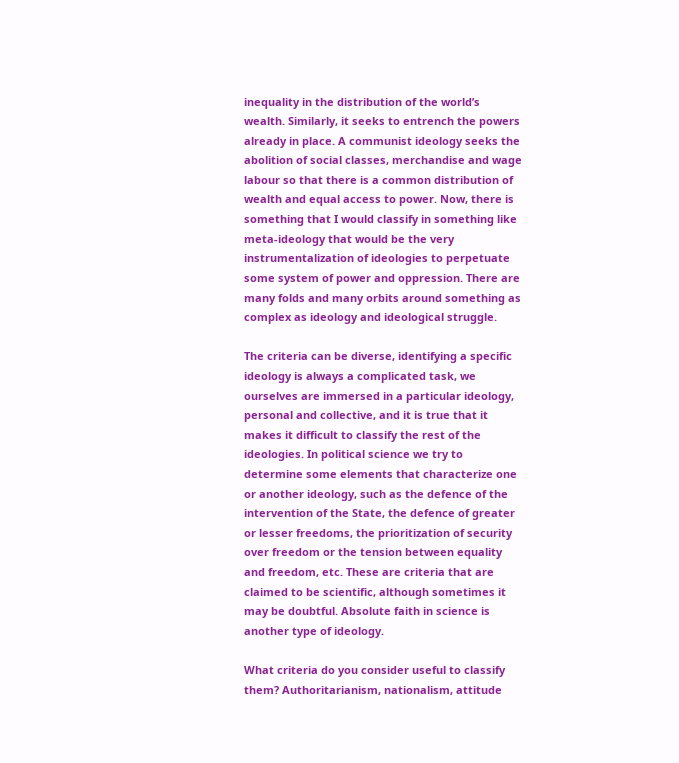inequality in the distribution of the world’s wealth. Similarly, it seeks to entrench the powers already in place. A communist ideology seeks the abolition of social classes, merchandise and wage labour so that there is a common distribution of wealth and equal access to power. Now, there is something that I would classify in something like meta-ideology that would be the very instrumentalization of ideologies to perpetuate some system of power and oppression. There are many folds and many orbits around something as complex as ideology and ideological struggle.

The criteria can be diverse, identifying a specific ideology is always a complicated task, we ourselves are immersed in a particular ideology, personal and collective, and it is true that it makes it difficult to classify the rest of the ideologies. In political science we try to determine some elements that characterize one or another ideology, such as the defence of the intervention of the State, the defence of greater or lesser freedoms, the prioritization of security over freedom or the tension between equality and freedom, etc. These are criteria that are claimed to be scientific, although sometimes it may be doubtful. Absolute faith in science is another type of ideology.

What criteria do you consider useful to classify them? Authoritarianism, nationalism, attitude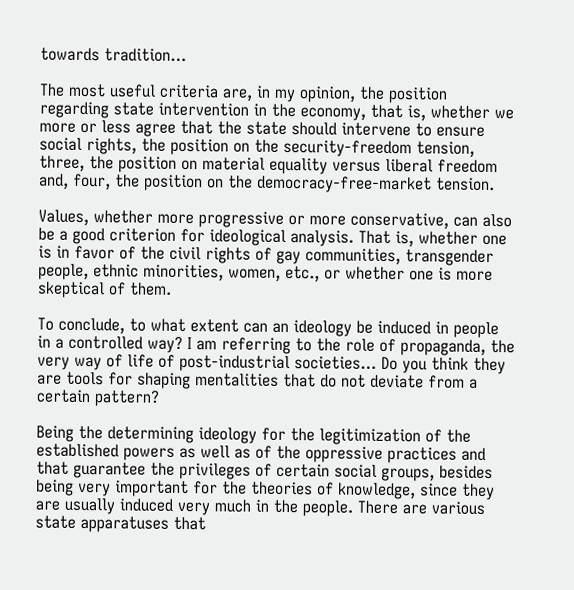towards tradition…

The most useful criteria are, in my opinion, the position regarding state intervention in the economy, that is, whether we more or less agree that the state should intervene to ensure social rights, the position on the security-freedom tension, three, the position on material equality versus liberal freedom and, four, the position on the democracy-free-market tension.

Values, whether more progressive or more conservative, can also be a good criterion for ideological analysis. That is, whether one is in favor of the civil rights of gay communities, transgender people, ethnic minorities, women, etc., or whether one is more skeptical of them.

To conclude, to what extent can an ideology be induced in people in a controlled way? I am referring to the role of propaganda, the very way of life of post-industrial societies… Do you think they are tools for shaping mentalities that do not deviate from a certain pattern?

Being the determining ideology for the legitimization of the established powers as well as of the oppressive practices and that guarantee the privileges of certain social groups, besides being very important for the theories of knowledge, since they are usually induced very much in the people. There are various state apparatuses that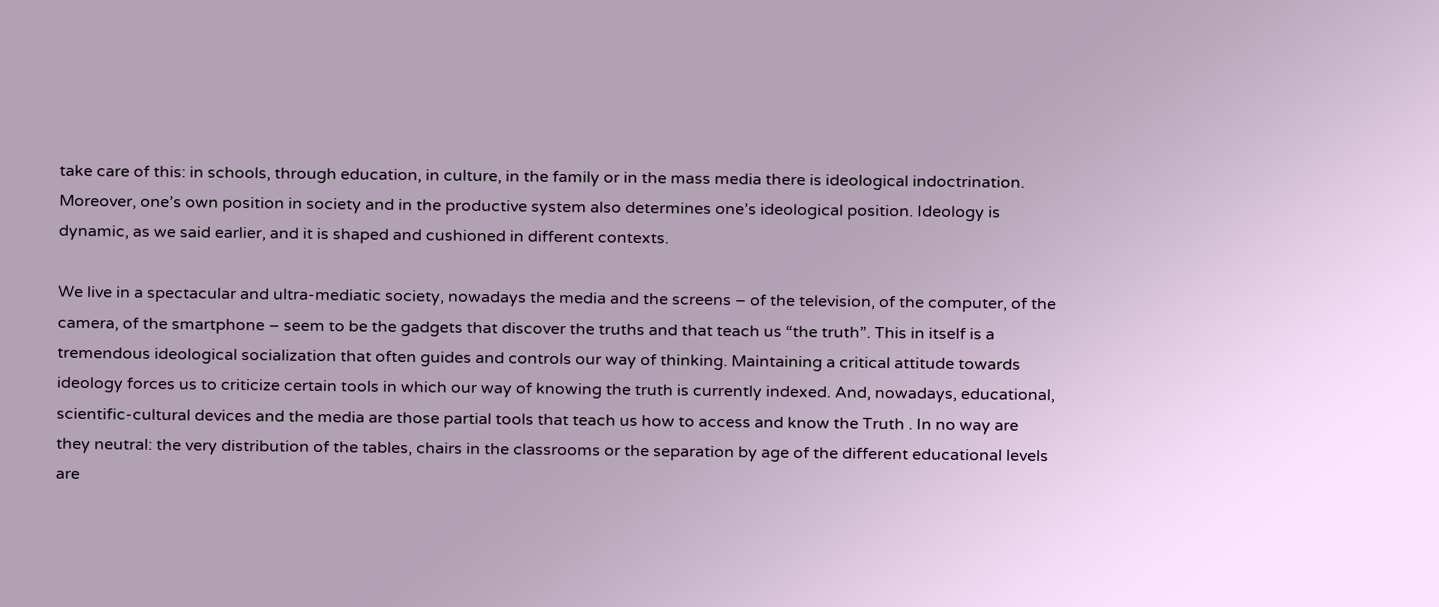take care of this: in schools, through education, in culture, in the family or in the mass media there is ideological indoctrination. Moreover, one’s own position in society and in the productive system also determines one’s ideological position. Ideology is dynamic, as we said earlier, and it is shaped and cushioned in different contexts.

We live in a spectacular and ultra-mediatic society, nowadays the media and the screens – of the television, of the computer, of the camera, of the smartphone – seem to be the gadgets that discover the truths and that teach us “the truth”. This in itself is a tremendous ideological socialization that often guides and controls our way of thinking. Maintaining a critical attitude towards ideology forces us to criticize certain tools in which our way of knowing the truth is currently indexed. And, nowadays, educational, scientific-cultural devices and the media are those partial tools that teach us how to access and know the Truth . In no way are they neutral: the very distribution of the tables, chairs in the classrooms or the separation by age of the different educational levels are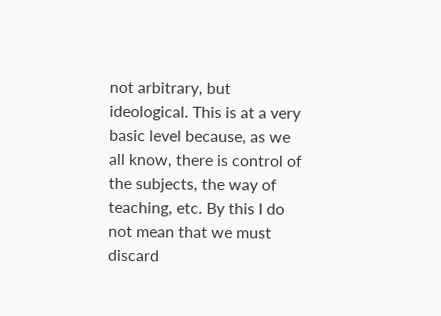not arbitrary, but ideological. This is at a very basic level because, as we all know, there is control of the subjects, the way of teaching, etc. By this I do not mean that we must discard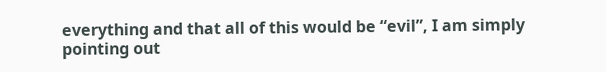everything and that all of this would be “evil”, I am simply pointing out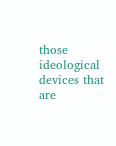those ideological devices that are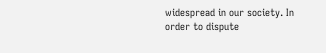widespread in our society. In order to dispute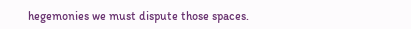hegemonies we must dispute those spaces.